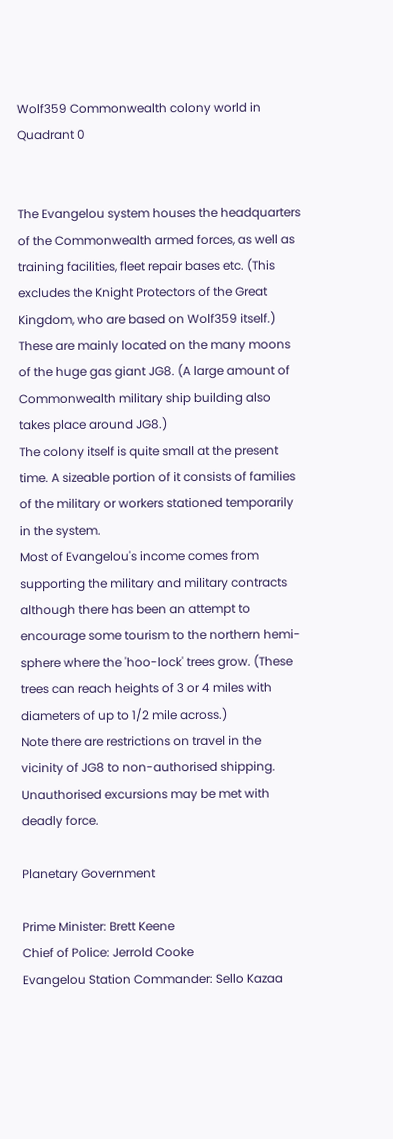Wolf359 Commonwealth colony world in Quadrant 0


The Evangelou system houses the headquarters of the Commonwealth armed forces, as well as training facilities, fleet repair bases etc. (This excludes the Knight Protectors of the Great Kingdom, who are based on Wolf359 itself.) These are mainly located on the many moons of the huge gas giant JG8. (A large amount of Commonwealth military ship building also takes place around JG8.)
The colony itself is quite small at the present time. A sizeable portion of it consists of families of the military or workers stationed temporarily in the system.
Most of Evangelou's income comes from supporting the military and military contracts although there has been an attempt to encourage some tourism to the northern hemi-sphere where the 'hoo-lock' trees grow. (These trees can reach heights of 3 or 4 miles with diameters of up to 1/2 mile across.)
Note there are restrictions on travel in the vicinity of JG8 to non-authorised shipping. Unauthorised excursions may be met with deadly force.

Planetary Government

Prime Minister: Brett Keene
Chief of Police: Jerrold Cooke
Evangelou Station Commander: Sello Kazaa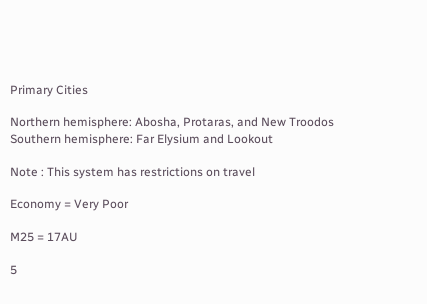Primary Cities

Northern hemisphere: Abosha, Protaras, and New Troodos
Southern hemisphere: Far Elysium and Lookout

Note : This system has restrictions on travel

Economy = Very Poor

M25 = 17AU

5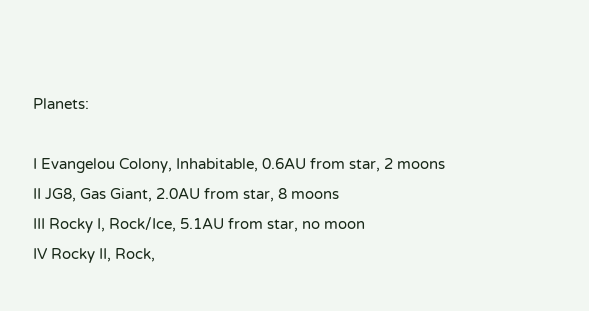Planets:

I Evangelou Colony, Inhabitable, 0.6AU from star, 2 moons
II JG8, Gas Giant, 2.0AU from star, 8 moons
III Rocky I, Rock/Ice, 5.1AU from star, no moon
IV Rocky II, Rock,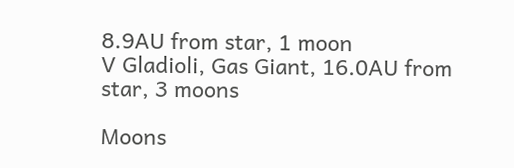8.9AU from star, 1 moon
V Gladioli, Gas Giant, 16.0AU from star, 3 moons

Moons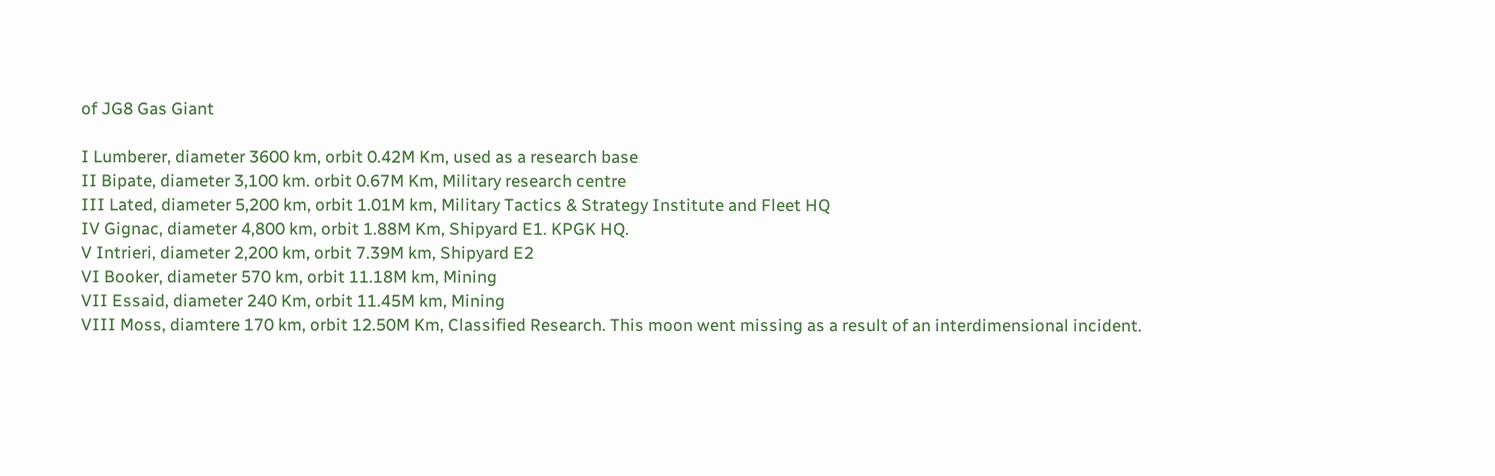of JG8 Gas Giant

I Lumberer, diameter 3600 km, orbit 0.42M Km, used as a research base
II Bipate, diameter 3,100 km. orbit 0.67M Km, Military research centre
III Lated, diameter 5,200 km, orbit 1.01M km, Military Tactics & Strategy Institute and Fleet HQ
IV Gignac, diameter 4,800 km, orbit 1.88M Km, Shipyard E1. KPGK HQ.
V Intrieri, diameter 2,200 km, orbit 7.39M km, Shipyard E2
VI Booker, diameter 570 km, orbit 11.18M km, Mining
VII Essaid, diameter 240 Km, orbit 11.45M km, Mining
VIII Moss, diamtere 170 km, orbit 12.50M Km, Classified Research. This moon went missing as a result of an interdimensional incident.